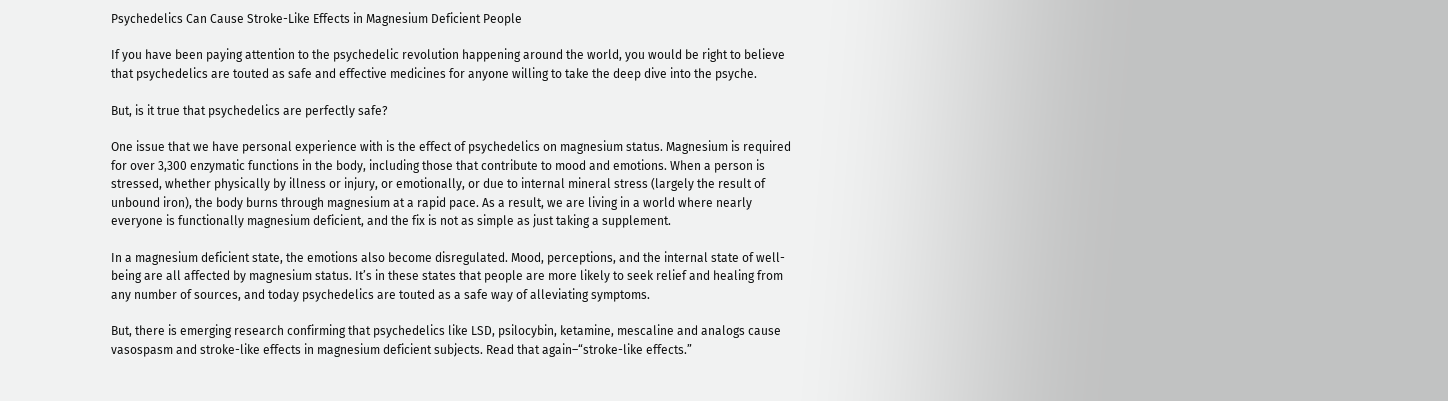Psychedelics Can Cause Stroke-Like Effects in Magnesium Deficient People

If you have been paying attention to the psychedelic revolution happening around the world, you would be right to believe that psychedelics are touted as safe and effective medicines for anyone willing to take the deep dive into the psyche.

But, is it true that psychedelics are perfectly safe?

One issue that we have personal experience with is the effect of psychedelics on magnesium status. Magnesium is required for over 3,300 enzymatic functions in the body, including those that contribute to mood and emotions. When a person is stressed, whether physically by illness or injury, or emotionally, or due to internal mineral stress (largely the result of unbound iron), the body burns through magnesium at a rapid pace. As a result, we are living in a world where nearly everyone is functionally magnesium deficient, and the fix is not as simple as just taking a supplement.

In a magnesium deficient state, the emotions also become disregulated. Mood, perceptions, and the internal state of well-being are all affected by magnesium status. It’s in these states that people are more likely to seek relief and healing from any number of sources, and today psychedelics are touted as a safe way of alleviating symptoms.

But, there is emerging research confirming that psychedelics like LSD, psilocybin, ketamine, mescaline and analogs cause vasospasm and stroke-like effects in magnesium deficient subjects. Read that again–“stroke-like effects.”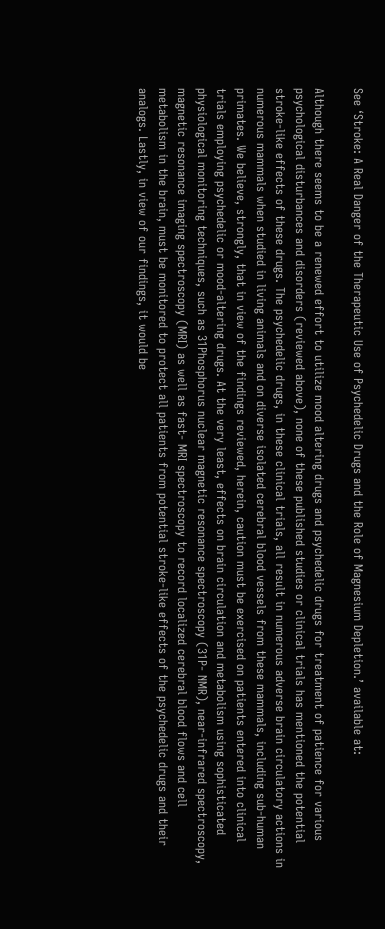See ‘Stroke: A Real Danger of the Therapeutic Use of Psychedelic Drugs and the Role of Magnesium Depletion.’ available at:

Although there seems to be a renewed effort to utilize mood altering drugs and psychedelic drugs for treatment of patience for various psychological disturbances and disorders (reviewed above), none of these published studies or clinical trials has mentioned the potential stroke-like effects of these drugs. The psychedelic drugs, in these clinical trials, all result in numerous adverse brain circulatory actions in numerous mammals when studied in living animals and on diverse isolated cerebral blood vessels from these mammals, including sub-human primates. We believe, strongly, that in view of the findings reviewed, herein, caution must be exercised on patients entered into clinical trials employing psychedelic or mood-altering drugs. At the very least, effects on brain circulation and metabolism using sophisticated physiological monitoring techniques, such as 31Phosphorus nuclear magnetic resonance spectroscopy (31P- NMR), near-infrared spectroscopy, magnetic resonance imaging spectroscopy (MRI) as well as fast- MRI spectroscopy to record localized cerebral blood flows and cell metabolism in the brain, must be monitored to protect all patients from potential stroke-like effects of the psychedelic drugs and their analogs. Lastly, in view of our findings, it would be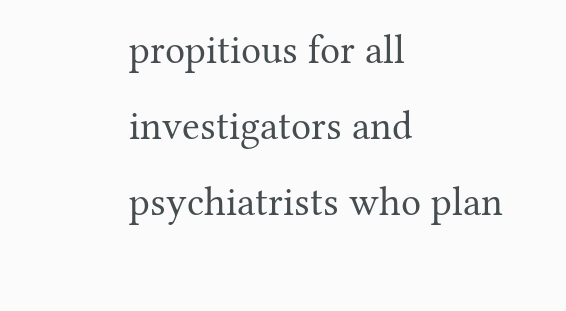propitious for all investigators and psychiatrists who plan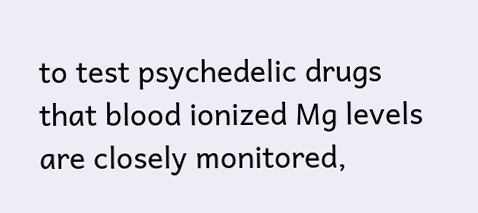to test psychedelic drugs that blood ionized Mg levels are closely monitored,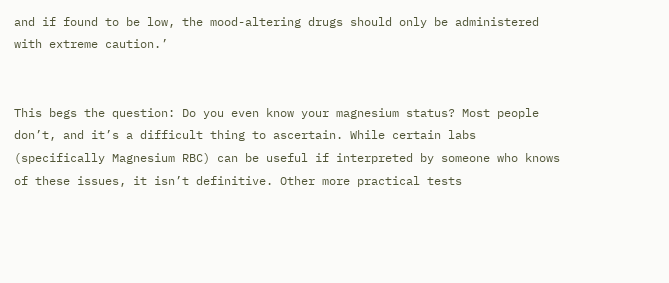and if found to be low, the mood-altering drugs should only be administered with extreme caution.’


This begs the question: Do you even know your magnesium status? Most people don’t, and it’s a difficult thing to ascertain. While certain labs (specifically Magnesium RBC) can be useful if interpreted by someone who knows of these issues, it isn’t definitive. Other more practical tests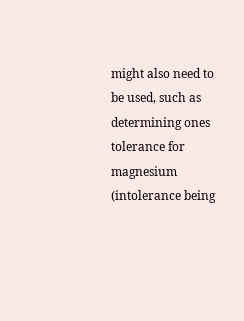might also need to be used, such as determining ones tolerance for magnesium (intolerance being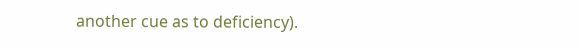another cue as to deficiency).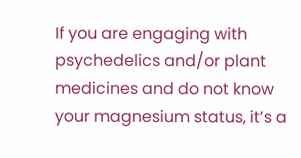If you are engaging with psychedelics and/or plant medicines and do not know your magnesium status, it’s a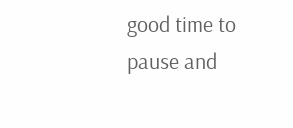good time to pause and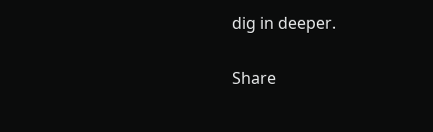dig in deeper.

Share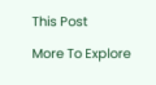This Post

More To Explore